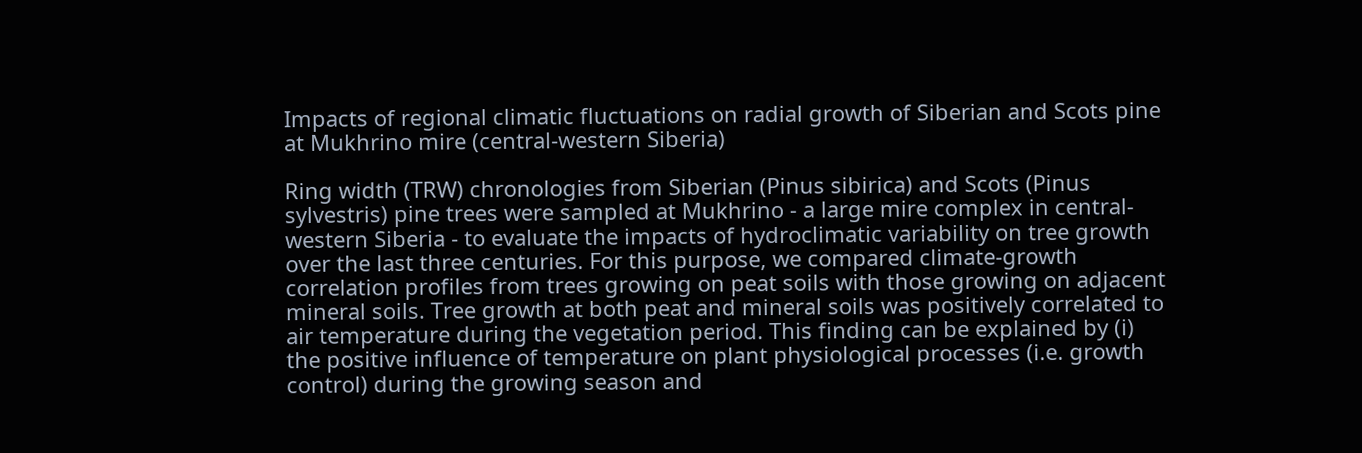Impacts of regional climatic fluctuations on radial growth of Siberian and Scots pine at Mukhrino mire (central-western Siberia)

Ring width (TRW) chronologies from Siberian (Pinus sibirica) and Scots (Pinus sylvestris) pine trees were sampled at Mukhrino - a large mire complex in central-western Siberia - to evaluate the impacts of hydroclimatic variability on tree growth over the last three centuries. For this purpose, we compared climate-growth correlation profiles from trees growing on peat soils with those growing on adjacent mineral soils. Tree growth at both peat and mineral soils was positively correlated to air temperature during the vegetation period. This finding can be explained by (i) the positive influence of temperature on plant physiological processes (i.e. growth control) during the growing season and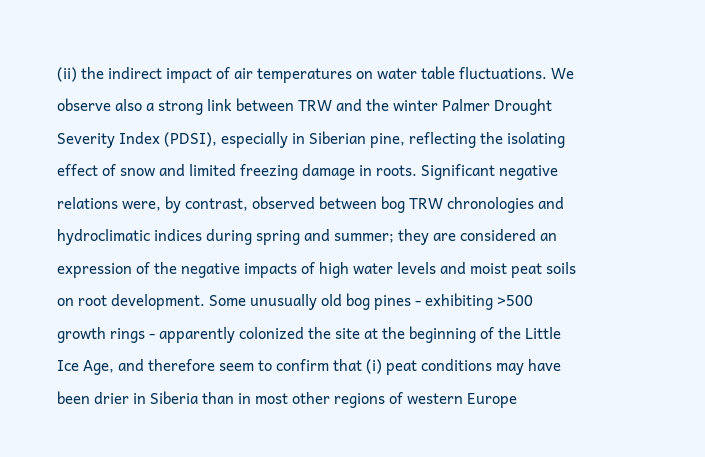(ii) the indirect impact of air temperatures on water table fluctuations. We observe also a strong link between TRW and the winter Palmer Drought Severity Index (PDSI), especially in Siberian pine, reflecting the isolating effect of snow and limited freezing damage in roots. Significant negative relations were, by contrast, observed between bog TRW chronologies and hydroclimatic indices during spring and summer; they are considered an expression of the negative impacts of high water levels and moist peat soils on root development. Some unusually old bog pines - exhibiting >500 growth rings - apparently colonized the site at the beginning of the Little Ice Age, and therefore seem to confirm that (i) peat conditions may have been drier in Siberia than in most other regions of western Europe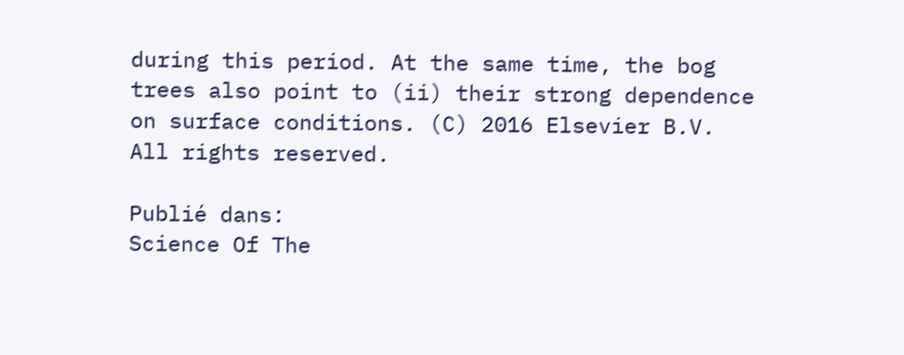during this period. At the same time, the bog trees also point to (ii) their strong dependence on surface conditions. (C) 2016 Elsevier B.V. All rights reserved.

Publié dans:
Science Of The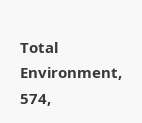Total Environment, 574,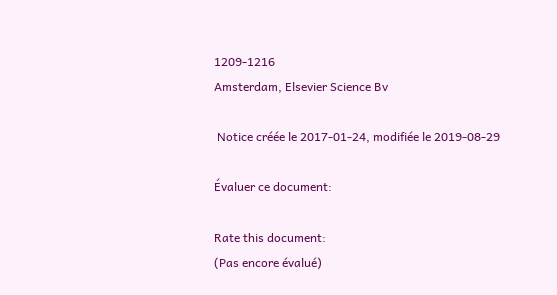1209-1216
Amsterdam, Elsevier Science Bv

 Notice créée le 2017-01-24, modifiée le 2019-08-29

Évaluer ce document:

Rate this document:
(Pas encore évalué)